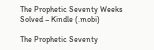The Prophetic Seventy Weeks Solved – Kindle (.mobi)

The Prophetic Seventy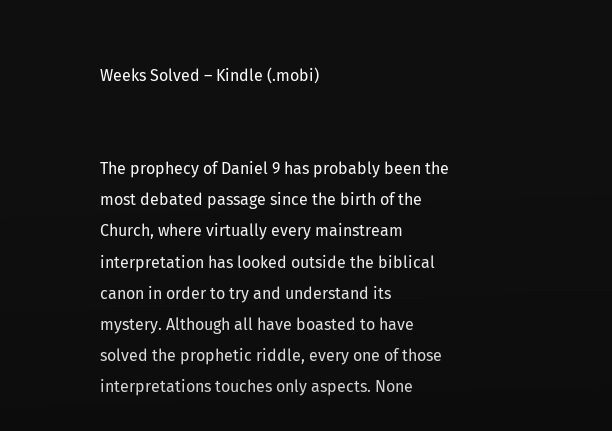Weeks Solved – Kindle (.mobi)


The prophecy of Daniel 9 has probably been the most debated passage since the birth of the Church, where virtually every mainstream interpretation has looked outside the biblical canon in order to try and understand its mystery. Although all have boasted to have solved the prophetic riddle, every one of those interpretations touches only aspects. None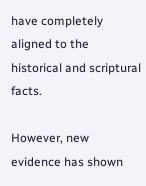have completely aligned to the historical and scriptural facts.

However, new evidence has shown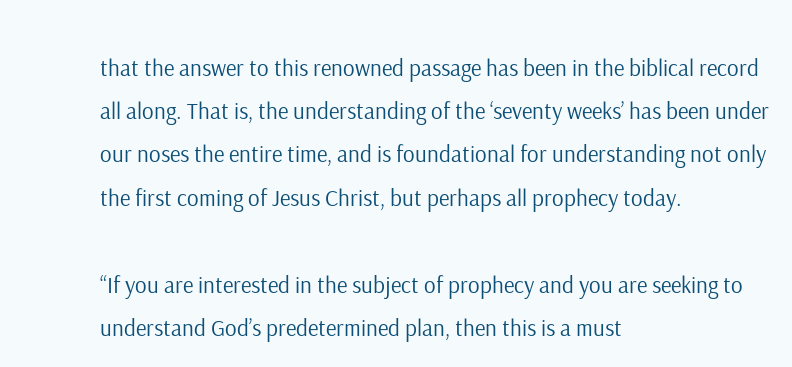that the answer to this renowned passage has been in the biblical record all along. That is, the understanding of the ‘seventy weeks’ has been under our noses the entire time, and is foundational for understanding not only the first coming of Jesus Christ, but perhaps all prophecy today.

“If you are interested in the subject of prophecy and you are seeking to understand God’s predetermined plan, then this is a must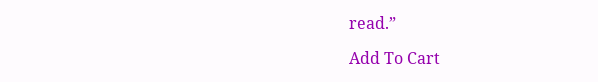read.”

Add To Cart